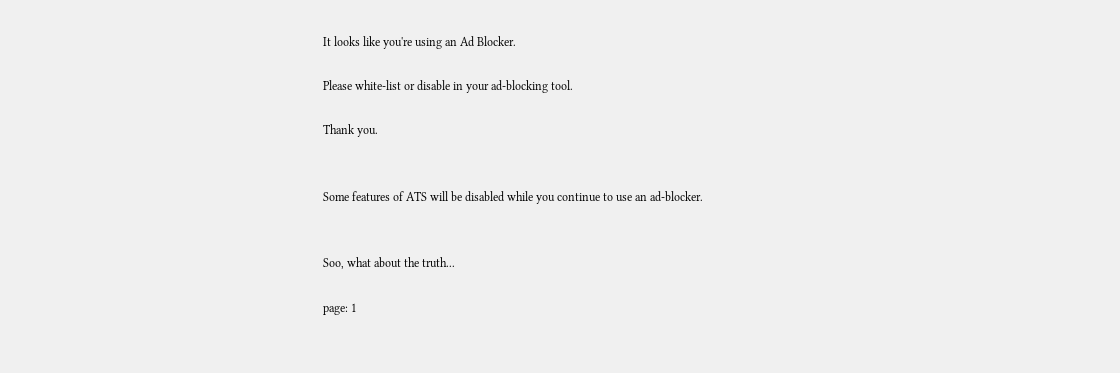It looks like you're using an Ad Blocker.

Please white-list or disable in your ad-blocking tool.

Thank you.


Some features of ATS will be disabled while you continue to use an ad-blocker.


Soo, what about the truth...

page: 1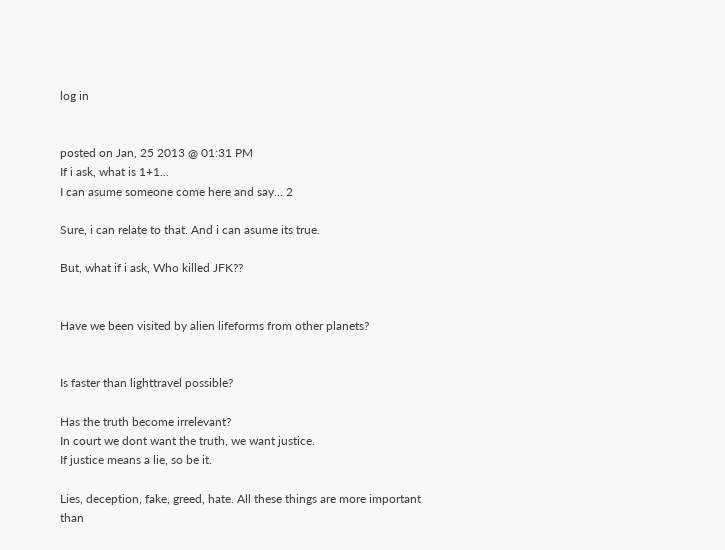log in


posted on Jan, 25 2013 @ 01:31 PM
If i ask, what is 1+1...
I can asume someone come here and say... 2

Sure, i can relate to that. And i can asume its true.

But, what if i ask, Who killed JFK??


Have we been visited by alien lifeforms from other planets?


Is faster than lighttravel possible?

Has the truth become irrelevant?
In court we dont want the truth, we want justice.
If justice means a lie, so be it.

Lies, deception, fake, greed, hate. All these things are more important than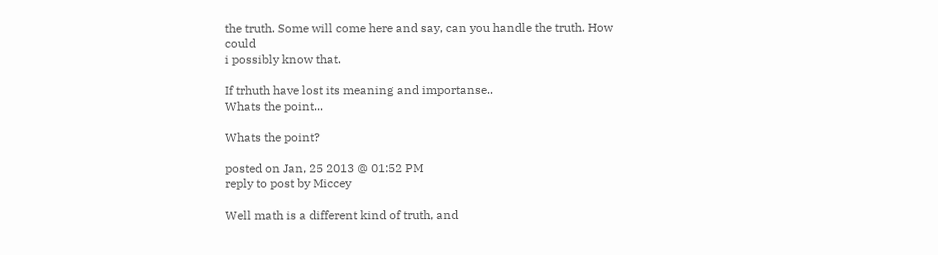the truth. Some will come here and say, can you handle the truth. How could
i possibly know that.

If trhuth have lost its meaning and importanse..
Whats the point...

Whats the point?

posted on Jan, 25 2013 @ 01:52 PM
reply to post by Miccey

Well math is a different kind of truth, and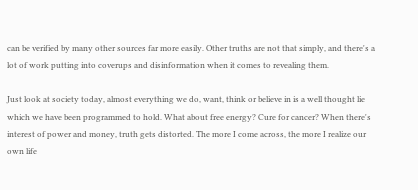can be verified by many other sources far more easily. Other truths are not that simply, and there's a lot of work putting into coverups and disinformation when it comes to revealing them.

Just look at society today, almost everything we do, want, think or believe in is a well thought lie which we have been programmed to hold. What about free energy? Cure for cancer? When there's interest of power and money, truth gets distorted. The more I come across, the more I realize our own life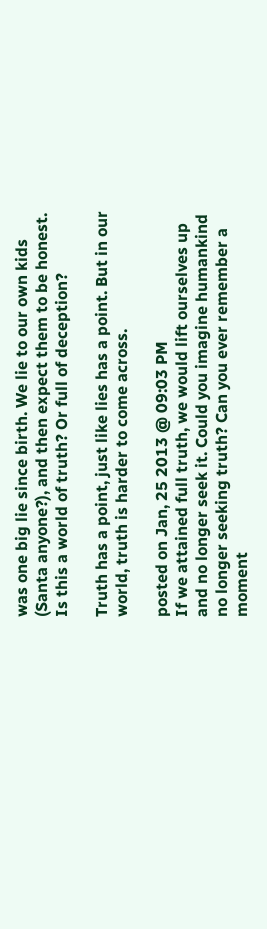was one big lie since birth. We lie to our own kids (Santa anyone?), and then expect them to be honest. Is this a world of truth? Or full of deception?

Truth has a point, just like lies has a point. But in our world, truth is harder to come across.

posted on Jan, 25 2013 @ 09:03 PM
If we attained full truth, we would lift ourselves up and no longer seek it. Could you imagine humankind no longer seeking truth? Can you ever remember a moment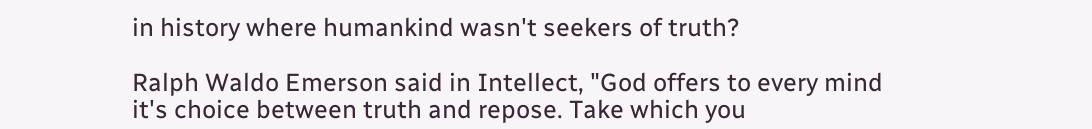in history where humankind wasn't seekers of truth?

Ralph Waldo Emerson said in Intellect, "God offers to every mind it's choice between truth and repose. Take which you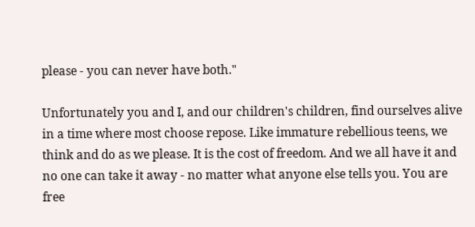please - you can never have both."

Unfortunately you and I, and our children's children, find ourselves alive in a time where most choose repose. Like immature rebellious teens, we think and do as we please. It is the cost of freedom. And we all have it and no one can take it away - no matter what anyone else tells you. You are free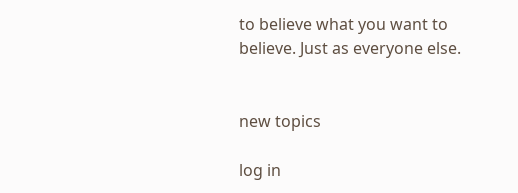to believe what you want to believe. Just as everyone else.


new topics

log in